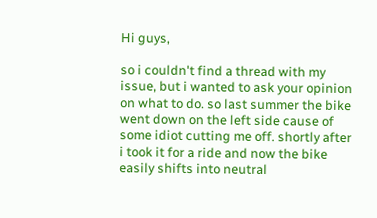Hi guys,

so i couldn't find a thread with my issue, but i wanted to ask your opinion on what to do. so last summer the bike went down on the left side cause of some idiot cutting me off. shortly after i took it for a ride and now the bike easily shifts into neutral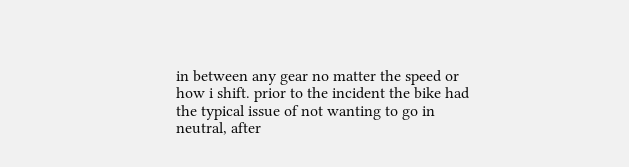in between any gear no matter the speed or how i shift. prior to the incident the bike had the typical issue of not wanting to go in neutral, after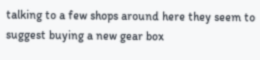talking to a few shops around here they seem to suggest buying a new gear box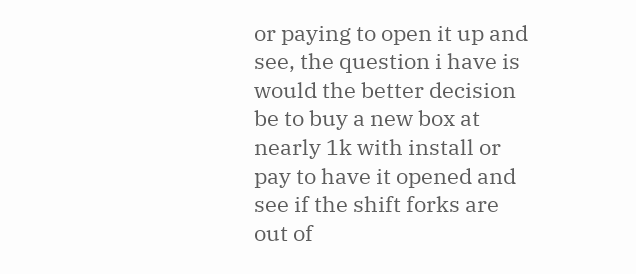or paying to open it up and see, the question i have is would the better decision be to buy a new box at nearly 1k with install or pay to have it opened and see if the shift forks are out of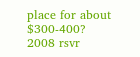place for about $300-400?
2008 rsvr